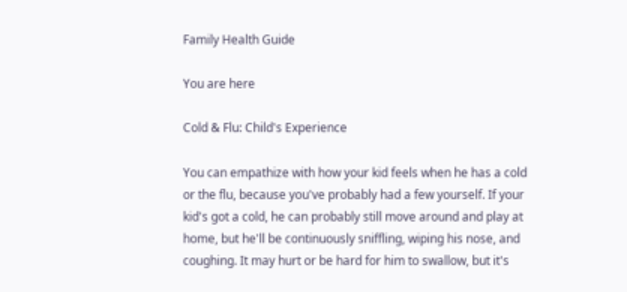Family Health Guide

You are here

Cold & Flu: Child's Experience

You can empathize with how your kid feels when he has a cold or the flu, because you've probably had a few yourself. If your kid's got a cold, he can probably still move around and play at home, but he'll be continuously sniffling, wiping his nose, and coughing. It may hurt or be hard for him to swallow, but it's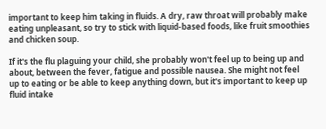important to keep him taking in fluids. A dry, raw throat will probably make eating unpleasant, so try to stick with liquid-based foods, like fruit smoothies and chicken soup.

If it's the flu plaguing your child, she probably won't feel up to being up and about, between the fever, fatigue and possible nausea. She might not feel up to eating or be able to keep anything down, but it's important to keep up fluid intake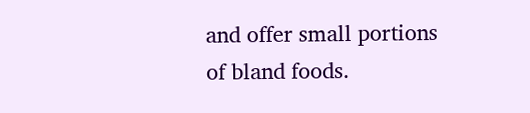and offer small portions of bland foods.